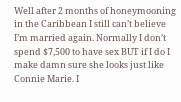Well after 2 months of honeymooning in the Caribbean I still can’t believe I’m married again. Normally I don’t spend $7,500 to have sex BUT if I do I make damn sure she looks just like Connie Marie. I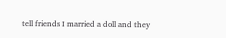tell friends I married a doll and they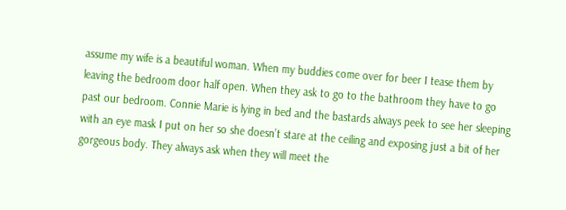assume my wife is a beautiful woman. When my buddies come over for beer I tease them by leaving the bedroom door half open. When they ask to go to the bathroom they have to go past our bedroom. Connie Marie is lying in bed and the bastards always peek to see her sleeping with an eye mask I put on her so she doesn’t stare at the ceiling and exposing just a bit of her gorgeous body. They always ask when they will meet the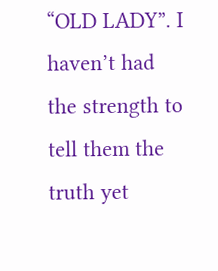“OLD LADY”. I haven’t had the strength to tell them the truth yet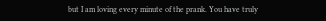but I am loving every minute of the prank. You have truly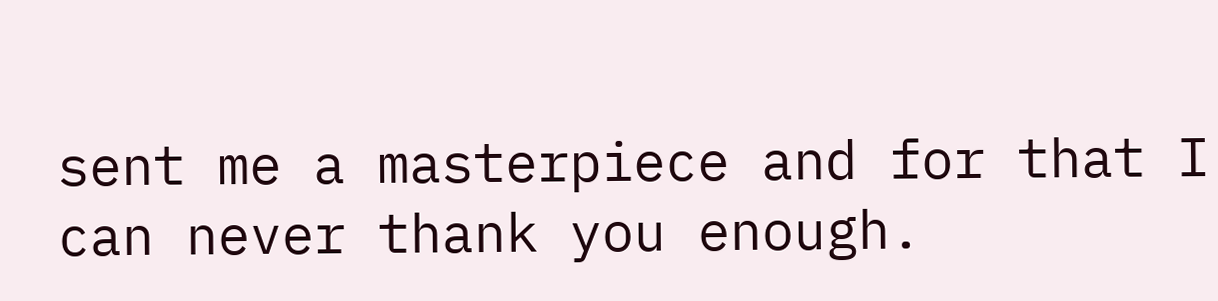sent me a masterpiece and for that I can never thank you enough.